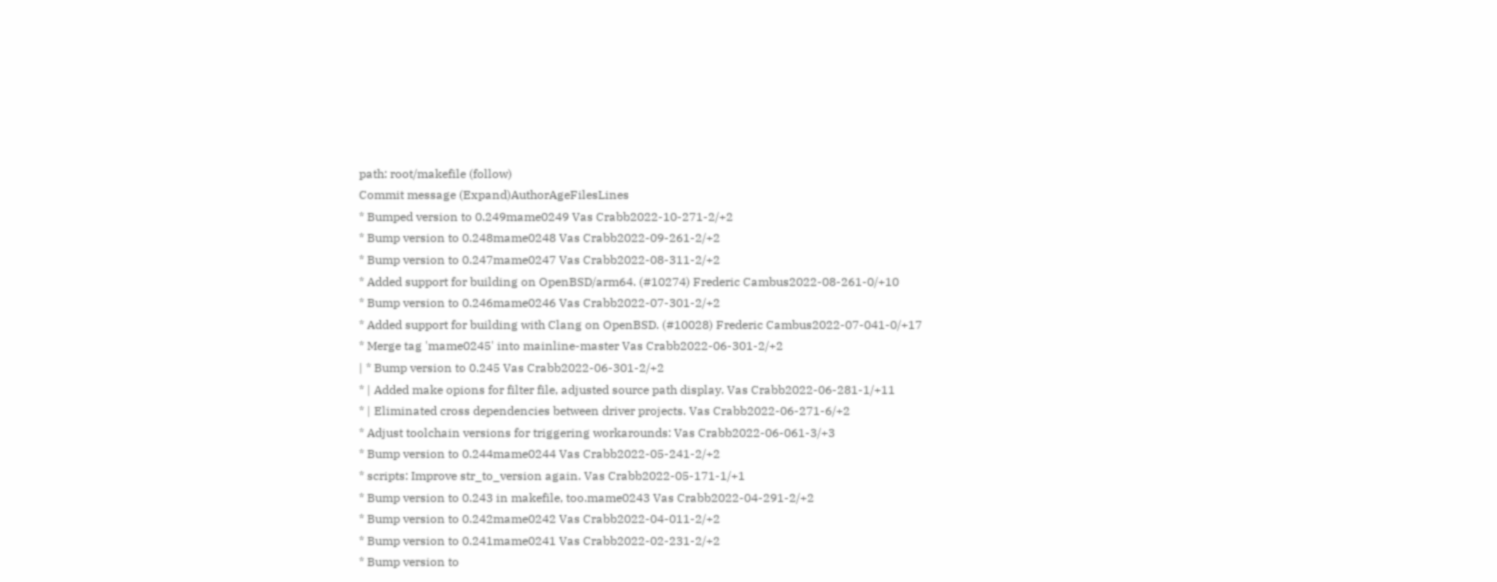path: root/makefile (follow)
Commit message (Expand)AuthorAgeFilesLines
* Bumped version to 0.249mame0249 Vas Crabb2022-10-271-2/+2
* Bump version to 0.248mame0248 Vas Crabb2022-09-261-2/+2
* Bump version to 0.247mame0247 Vas Crabb2022-08-311-2/+2
* Added support for building on OpenBSD/arm64. (#10274) Frederic Cambus2022-08-261-0/+10
* Bump version to 0.246mame0246 Vas Crabb2022-07-301-2/+2
* Added support for building with Clang on OpenBSD. (#10028) Frederic Cambus2022-07-041-0/+17
* Merge tag 'mame0245' into mainline-master Vas Crabb2022-06-301-2/+2
| * Bump version to 0.245 Vas Crabb2022-06-301-2/+2
* | Added make opions for filter file, adjusted source path display. Vas Crabb2022-06-281-1/+11
* | Eliminated cross dependencies between driver projects. Vas Crabb2022-06-271-6/+2
* Adjust toolchain versions for triggering workarounds: Vas Crabb2022-06-061-3/+3
* Bump version to 0.244mame0244 Vas Crabb2022-05-241-2/+2
* scripts: Improve str_to_version again. Vas Crabb2022-05-171-1/+1
* Bump version to 0.243 in makefile, too.mame0243 Vas Crabb2022-04-291-2/+2
* Bump version to 0.242mame0242 Vas Crabb2022-04-011-2/+2
* Bump version to 0.241mame0241 Vas Crabb2022-02-231-2/+2
* Bump version to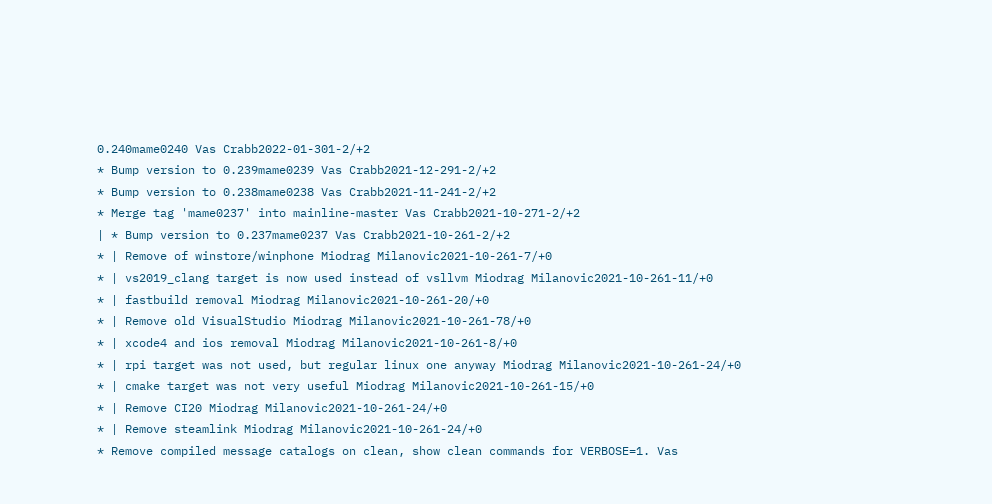0.240mame0240 Vas Crabb2022-01-301-2/+2
* Bump version to 0.239mame0239 Vas Crabb2021-12-291-2/+2
* Bump version to 0.238mame0238 Vas Crabb2021-11-241-2/+2
* Merge tag 'mame0237' into mainline-master Vas Crabb2021-10-271-2/+2
| * Bump version to 0.237mame0237 Vas Crabb2021-10-261-2/+2
* | Remove of winstore/winphone Miodrag Milanovic2021-10-261-7/+0
* | vs2019_clang target is now used instead of vsllvm Miodrag Milanovic2021-10-261-11/+0
* | fastbuild removal Miodrag Milanovic2021-10-261-20/+0
* | Remove old VisualStudio Miodrag Milanovic2021-10-261-78/+0
* | xcode4 and ios removal Miodrag Milanovic2021-10-261-8/+0
* | rpi target was not used, but regular linux one anyway Miodrag Milanovic2021-10-261-24/+0
* | cmake target was not very useful Miodrag Milanovic2021-10-261-15/+0
* | Remove CI20 Miodrag Milanovic2021-10-261-24/+0
* | Remove steamlink Miodrag Milanovic2021-10-261-24/+0
* Remove compiled message catalogs on clean, show clean commands for VERBOSE=1. Vas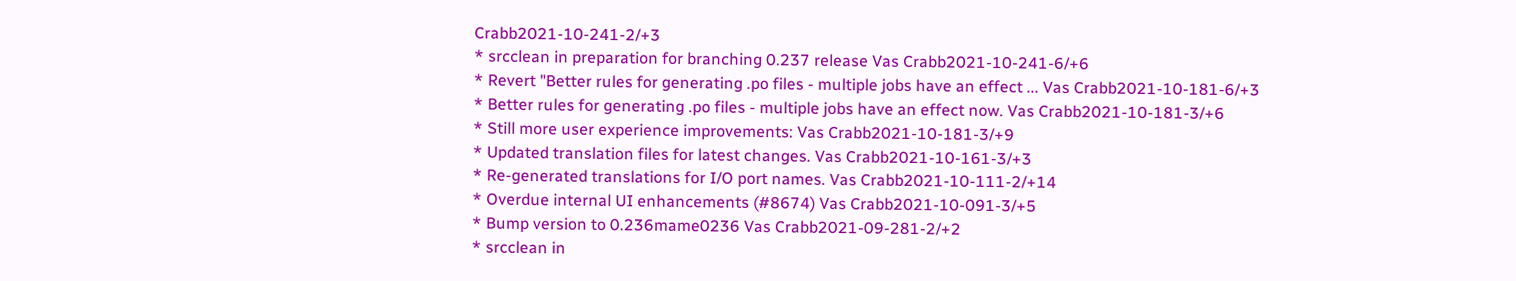Crabb2021-10-241-2/+3
* srcclean in preparation for branching 0.237 release Vas Crabb2021-10-241-6/+6
* Revert "Better rules for generating .po files - multiple jobs have an effect ... Vas Crabb2021-10-181-6/+3
* Better rules for generating .po files - multiple jobs have an effect now. Vas Crabb2021-10-181-3/+6
* Still more user experience improvements: Vas Crabb2021-10-181-3/+9
* Updated translation files for latest changes. Vas Crabb2021-10-161-3/+3
* Re-generated translations for I/O port names. Vas Crabb2021-10-111-2/+14
* Overdue internal UI enhancements (#8674) Vas Crabb2021-10-091-3/+5
* Bump version to 0.236mame0236 Vas Crabb2021-09-281-2/+2
* srcclean in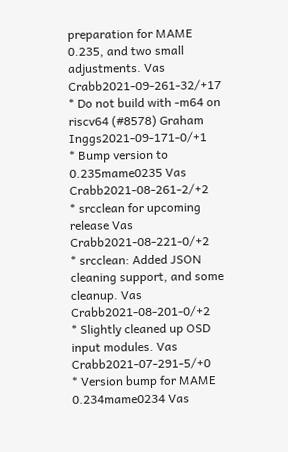preparation for MAME 0.235, and two small adjustments. Vas Crabb2021-09-261-32/+17
* Do not build with -m64 on riscv64 (#8578) Graham Inggs2021-09-171-0/+1
* Bump version to 0.235mame0235 Vas Crabb2021-08-261-2/+2
* srcclean for upcoming release Vas Crabb2021-08-221-0/+2
* srcclean: Added JSON cleaning support, and some cleanup. Vas Crabb2021-08-201-0/+2
* Slightly cleaned up OSD input modules. Vas Crabb2021-07-291-5/+0
* Version bump for MAME 0.234mame0234 Vas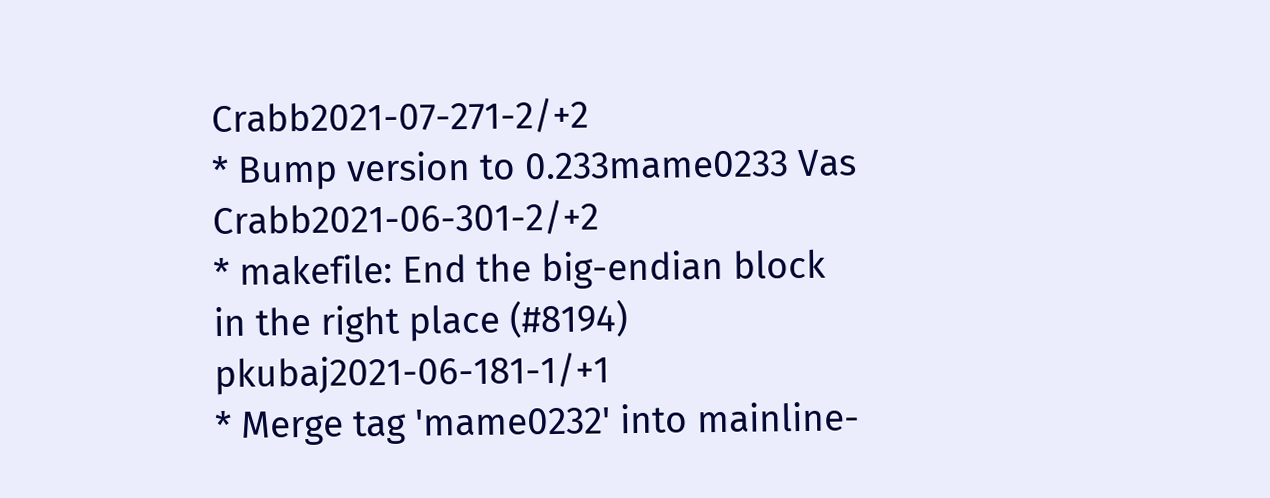Crabb2021-07-271-2/+2
* Bump version to 0.233mame0233 Vas Crabb2021-06-301-2/+2
* makefile: End the big-endian block in the right place (#8194) pkubaj2021-06-181-1/+1
* Merge tag 'mame0232' into mainline-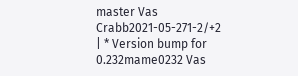master Vas Crabb2021-05-271-2/+2
| * Version bump for 0.232mame0232 Vas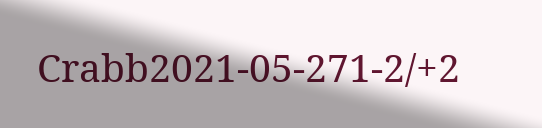Crabb2021-05-271-2/+2